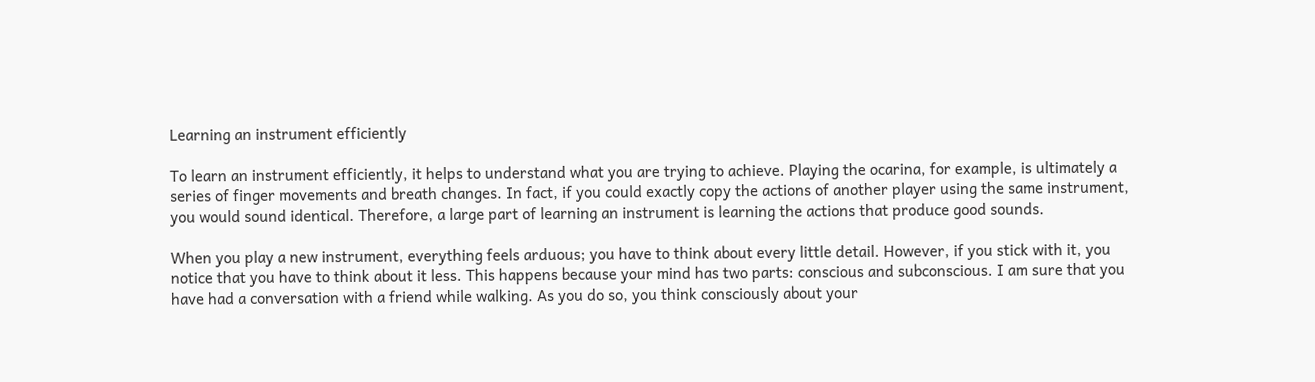Learning an instrument efficiently

To learn an instrument efficiently, it helps to understand what you are trying to achieve. Playing the ocarina, for example, is ultimately a series of finger movements and breath changes. In fact, if you could exactly copy the actions of another player using the same instrument, you would sound identical. Therefore, a large part of learning an instrument is learning the actions that produce good sounds.

When you play a new instrument, everything feels arduous; you have to think about every little detail. However, if you stick with it, you notice that you have to think about it less. This happens because your mind has two parts: conscious and subconscious. I am sure that you have had a conversation with a friend while walking. As you do so, you think consciously about your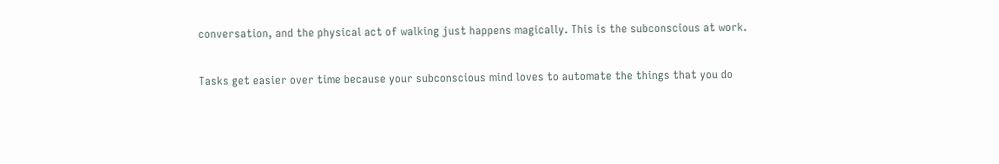conversation, and the physical act of walking just happens magically. This is the subconscious at work.

Tasks get easier over time because your subconscious mind loves to automate the things that you do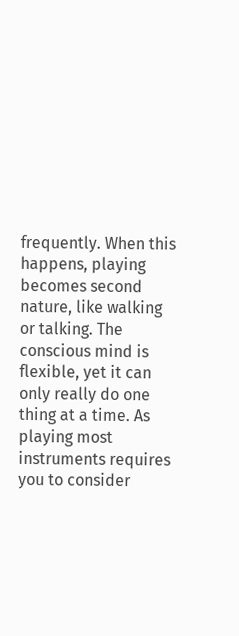frequently. When this happens, playing becomes second nature, like walking or talking. The conscious mind is flexible, yet it can only really do one thing at a time. As playing most instruments requires you to consider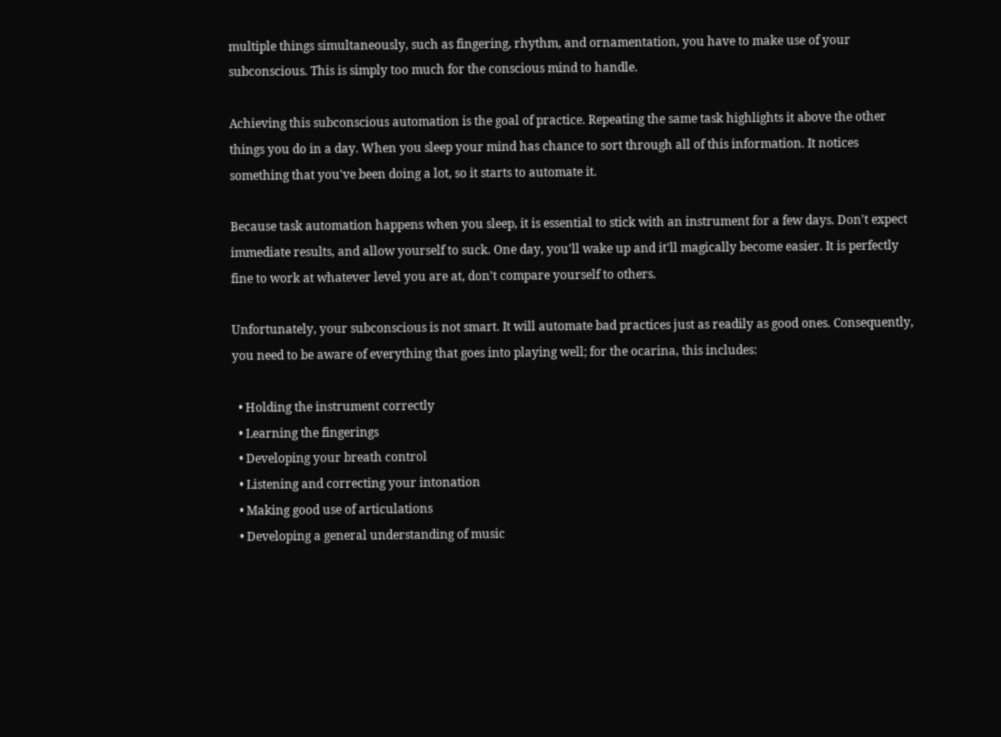multiple things simultaneously, such as fingering, rhythm, and ornamentation, you have to make use of your subconscious. This is simply too much for the conscious mind to handle.

Achieving this subconscious automation is the goal of practice. Repeating the same task highlights it above the other things you do in a day. When you sleep your mind has chance to sort through all of this information. It notices something that you've been doing a lot, so it starts to automate it.

Because task automation happens when you sleep, it is essential to stick with an instrument for a few days. Don't expect immediate results, and allow yourself to suck. One day, you'll wake up and it'll magically become easier. It is perfectly fine to work at whatever level you are at, don't compare yourself to others.

Unfortunately, your subconscious is not smart. It will automate bad practices just as readily as good ones. Consequently, you need to be aware of everything that goes into playing well; for the ocarina, this includes:

  • Holding the instrument correctly
  • Learning the fingerings
  • Developing your breath control
  • Listening and correcting your intonation
  • Making good use of articulations
  • Developing a general understanding of music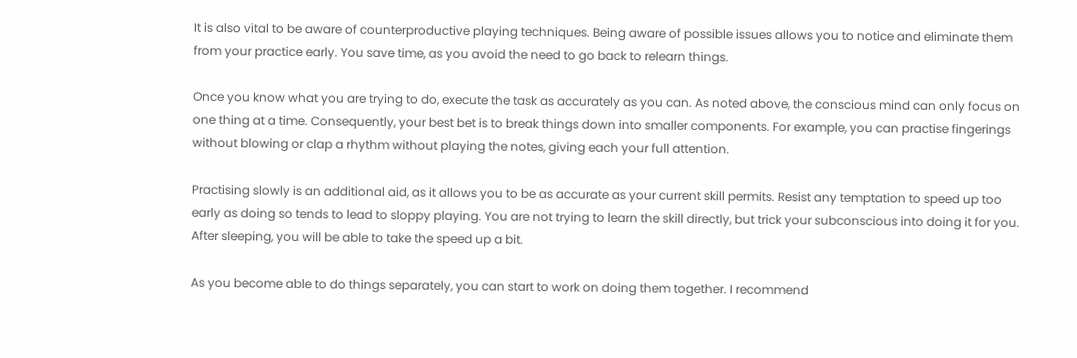It is also vital to be aware of counterproductive playing techniques. Being aware of possible issues allows you to notice and eliminate them from your practice early. You save time, as you avoid the need to go back to relearn things.

Once you know what you are trying to do, execute the task as accurately as you can. As noted above, the conscious mind can only focus on one thing at a time. Consequently, your best bet is to break things down into smaller components. For example, you can practise fingerings without blowing or clap a rhythm without playing the notes, giving each your full attention.

Practising slowly is an additional aid, as it allows you to be as accurate as your current skill permits. Resist any temptation to speed up too early as doing so tends to lead to sloppy playing. You are not trying to learn the skill directly, but trick your subconscious into doing it for you. After sleeping, you will be able to take the speed up a bit.

As you become able to do things separately, you can start to work on doing them together. I recommend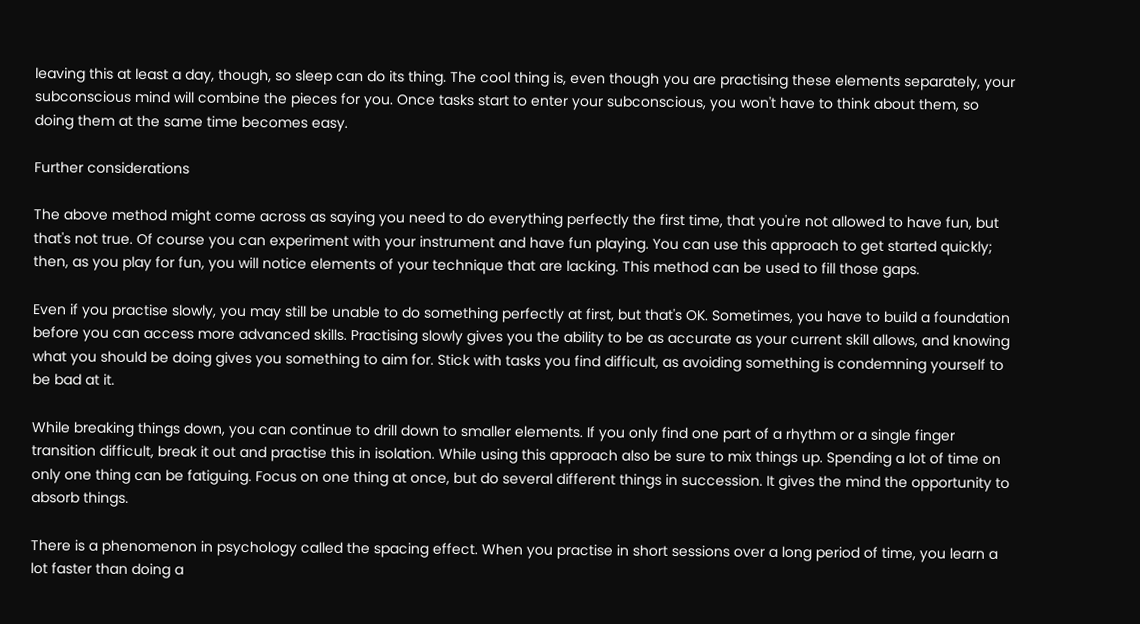leaving this at least a day, though, so sleep can do its thing. The cool thing is, even though you are practising these elements separately, your subconscious mind will combine the pieces for you. Once tasks start to enter your subconscious, you won't have to think about them, so doing them at the same time becomes easy.

Further considerations

The above method might come across as saying you need to do everything perfectly the first time, that you're not allowed to have fun, but that's not true. Of course you can experiment with your instrument and have fun playing. You can use this approach to get started quickly; then, as you play for fun, you will notice elements of your technique that are lacking. This method can be used to fill those gaps.

Even if you practise slowly, you may still be unable to do something perfectly at first, but that's OK. Sometimes, you have to build a foundation before you can access more advanced skills. Practising slowly gives you the ability to be as accurate as your current skill allows, and knowing what you should be doing gives you something to aim for. Stick with tasks you find difficult, as avoiding something is condemning yourself to be bad at it.

While breaking things down, you can continue to drill down to smaller elements. If you only find one part of a rhythm or a single finger transition difficult, break it out and practise this in isolation. While using this approach also be sure to mix things up. Spending a lot of time on only one thing can be fatiguing. Focus on one thing at once, but do several different things in succession. It gives the mind the opportunity to absorb things.

There is a phenomenon in psychology called the spacing effect. When you practise in short sessions over a long period of time, you learn a lot faster than doing a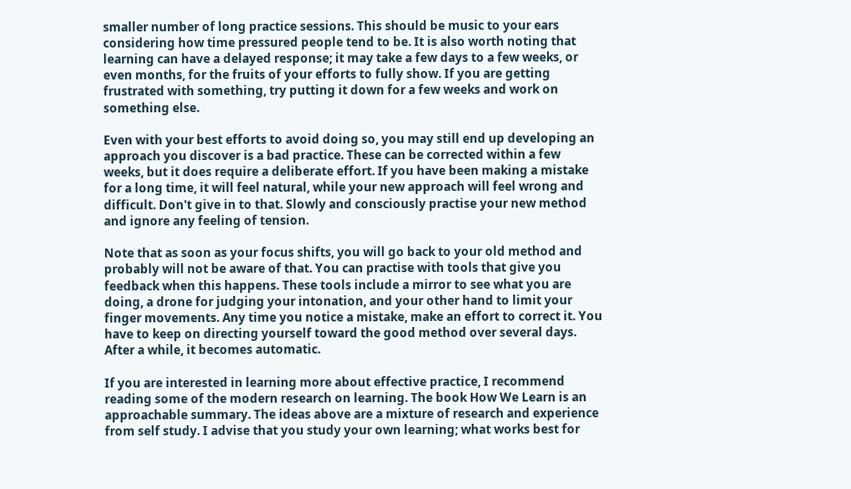smaller number of long practice sessions. This should be music to your ears considering how time pressured people tend to be. It is also worth noting that learning can have a delayed response; it may take a few days to a few weeks, or even months, for the fruits of your efforts to fully show. If you are getting frustrated with something, try putting it down for a few weeks and work on something else.

Even with your best efforts to avoid doing so, you may still end up developing an approach you discover is a bad practice. These can be corrected within a few weeks, but it does require a deliberate effort. If you have been making a mistake for a long time, it will feel natural, while your new approach will feel wrong and difficult. Don't give in to that. Slowly and consciously practise your new method and ignore any feeling of tension.

Note that as soon as your focus shifts, you will go back to your old method and probably will not be aware of that. You can practise with tools that give you feedback when this happens. These tools include a mirror to see what you are doing, a drone for judging your intonation, and your other hand to limit your finger movements. Any time you notice a mistake, make an effort to correct it. You have to keep on directing yourself toward the good method over several days. After a while, it becomes automatic.

If you are interested in learning more about effective practice, I recommend reading some of the modern research on learning. The book How We Learn is an approachable summary. The ideas above are a mixture of research and experience from self study. I advise that you study your own learning; what works best for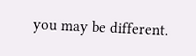you may be different.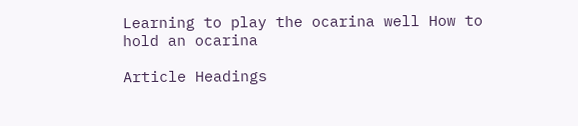Learning to play the ocarina well How to hold an ocarina

Article Headings